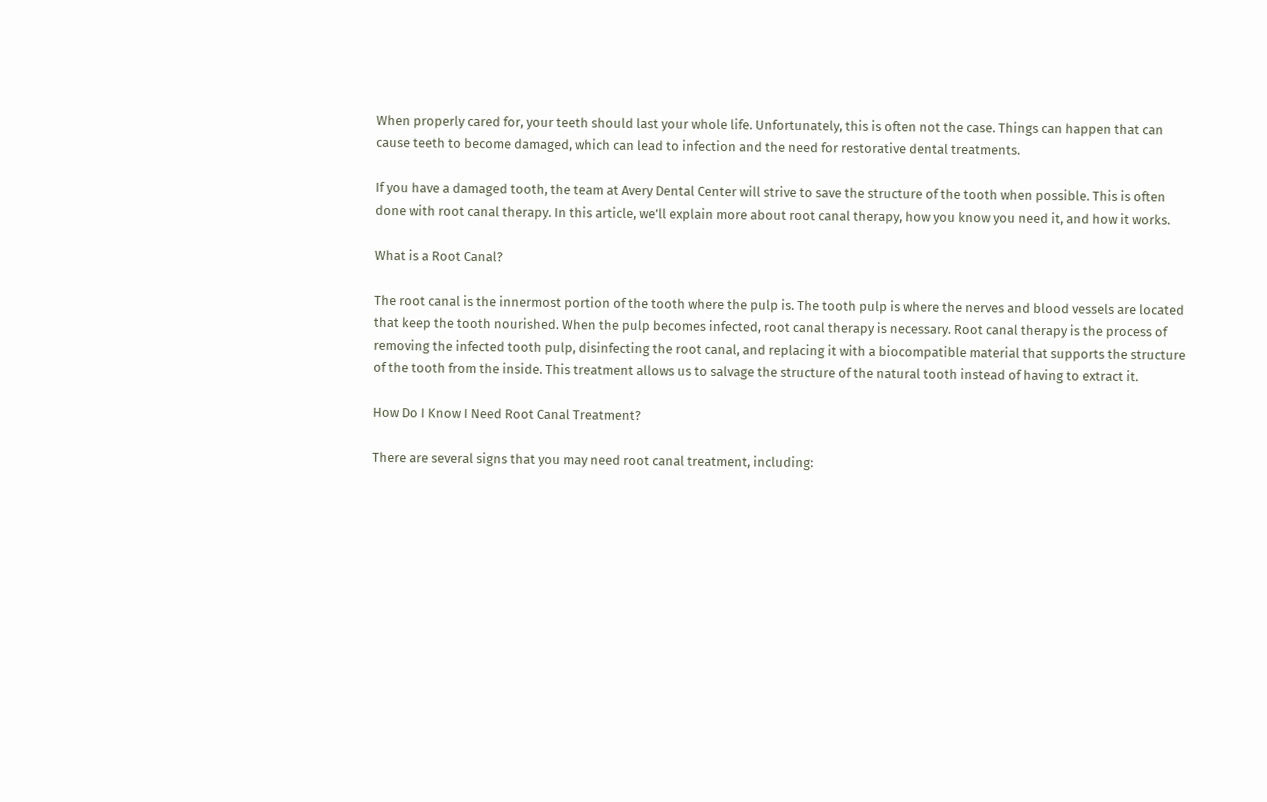When properly cared for, your teeth should last your whole life. Unfortunately, this is often not the case. Things can happen that can cause teeth to become damaged, which can lead to infection and the need for restorative dental treatments.

If you have a damaged tooth, the team at Avery Dental Center will strive to save the structure of the tooth when possible. This is often done with root canal therapy. In this article, we’ll explain more about root canal therapy, how you know you need it, and how it works.

What is a Root Canal?

The root canal is the innermost portion of the tooth where the pulp is. The tooth pulp is where the nerves and blood vessels are located that keep the tooth nourished. When the pulp becomes infected, root canal therapy is necessary. Root canal therapy is the process of removing the infected tooth pulp, disinfecting the root canal, and replacing it with a biocompatible material that supports the structure of the tooth from the inside. This treatment allows us to salvage the structure of the natural tooth instead of having to extract it.

How Do I Know I Need Root Canal Treatment?

There are several signs that you may need root canal treatment, including: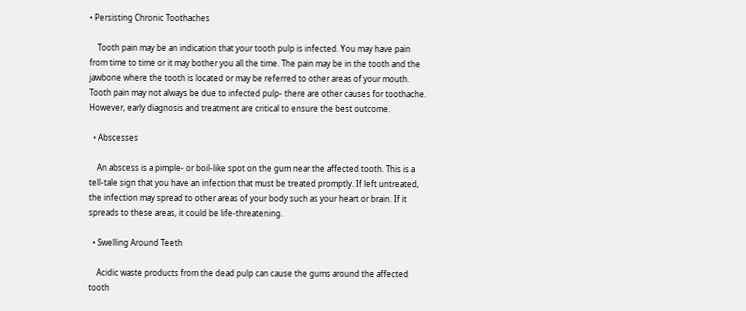• Persisting Chronic Toothaches

    Tooth pain may be an indication that your tooth pulp is infected. You may have pain from time to time or it may bother you all the time. The pain may be in the tooth and the jawbone where the tooth is located or may be referred to other areas of your mouth. Tooth pain may not always be due to infected pulp- there are other causes for toothache. However, early diagnosis and treatment are critical to ensure the best outcome.

  • Abscesses

    An abscess is a pimple- or boil-like spot on the gum near the affected tooth. This is a tell-tale sign that you have an infection that must be treated promptly. If left untreated, the infection may spread to other areas of your body such as your heart or brain. If it spreads to these areas, it could be life-threatening.

  • Swelling Around Teeth

    Acidic waste products from the dead pulp can cause the gums around the affected tooth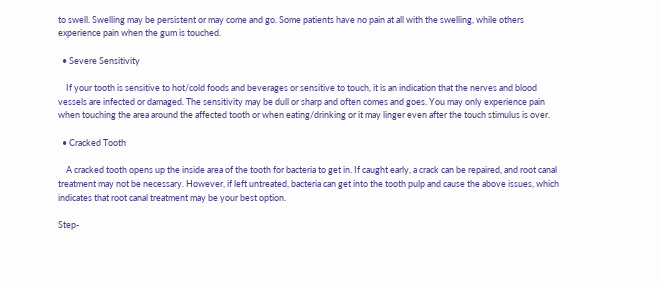to swell. Swelling may be persistent or may come and go. Some patients have no pain at all with the swelling, while others experience pain when the gum is touched.

  • Severe Sensitivity

    If your tooth is sensitive to hot/cold foods and beverages or sensitive to touch, it is an indication that the nerves and blood vessels are infected or damaged. The sensitivity may be dull or sharp and often comes and goes. You may only experience pain when touching the area around the affected tooth or when eating/drinking or it may linger even after the touch stimulus is over.

  • Cracked Tooth

    A cracked tooth opens up the inside area of the tooth for bacteria to get in. If caught early, a crack can be repaired, and root canal treatment may not be necessary. However, if left untreated, bacteria can get into the tooth pulp and cause the above issues, which indicates that root canal treatment may be your best option.

Step-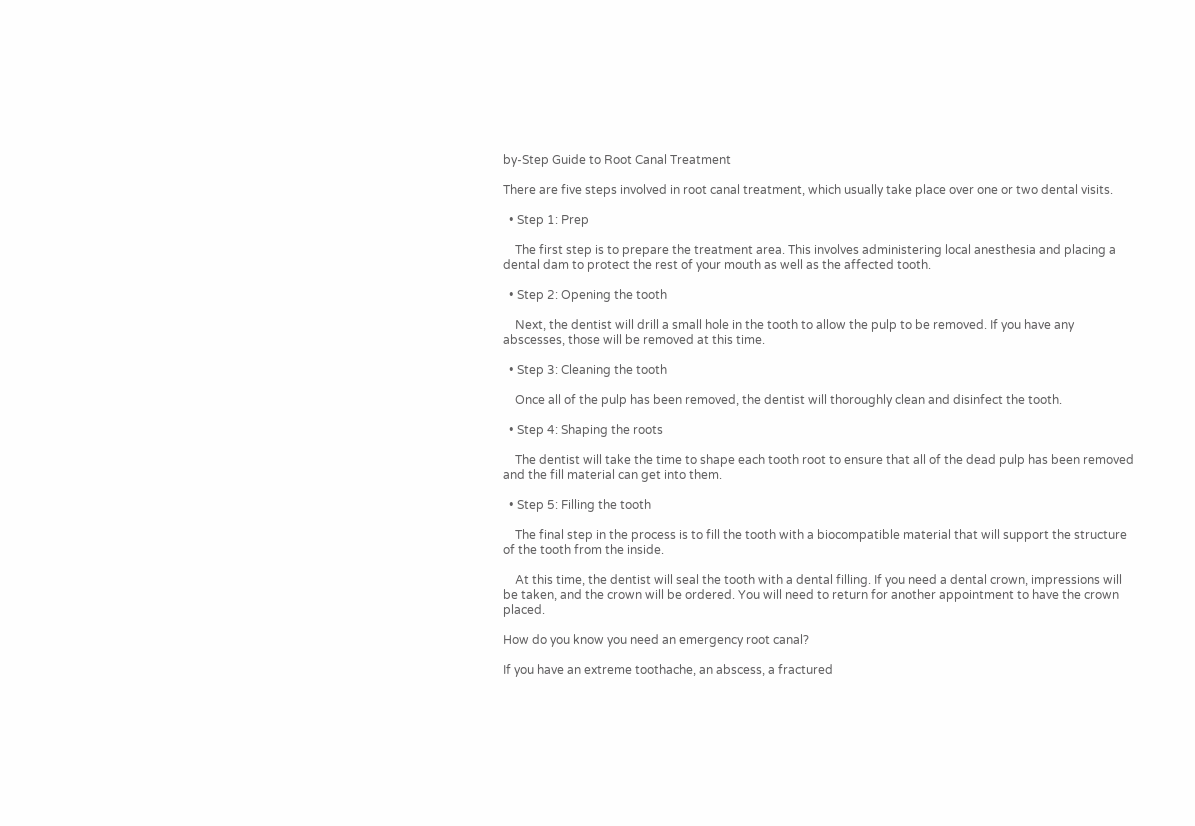by-Step Guide to Root Canal Treatment

There are five steps involved in root canal treatment, which usually take place over one or two dental visits.

  • Step 1: Prep

    The first step is to prepare the treatment area. This involves administering local anesthesia and placing a dental dam to protect the rest of your mouth as well as the affected tooth.

  • Step 2: Opening the tooth

    Next, the dentist will drill a small hole in the tooth to allow the pulp to be removed. If you have any abscesses, those will be removed at this time.

  • Step 3: Cleaning the tooth

    Once all of the pulp has been removed, the dentist will thoroughly clean and disinfect the tooth.

  • Step 4: Shaping the roots

    The dentist will take the time to shape each tooth root to ensure that all of the dead pulp has been removed and the fill material can get into them.

  • Step 5: Filling the tooth

    The final step in the process is to fill the tooth with a biocompatible material that will support the structure of the tooth from the inside.

    At this time, the dentist will seal the tooth with a dental filling. If you need a dental crown, impressions will be taken, and the crown will be ordered. You will need to return for another appointment to have the crown placed.

How do you know you need an emergency root canal?

If you have an extreme toothache, an abscess, a fractured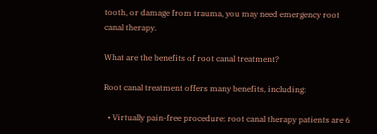tooth, or damage from trauma, you may need emergency root canal therapy.

What are the benefits of root canal treatment?

Root canal treatment offers many benefits, including:

  • Virtually pain-free procedure: root canal therapy patients are 6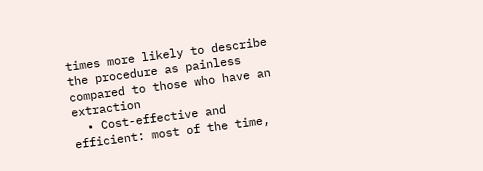times more likely to describe the procedure as painless compared to those who have an extraction
  • Cost-effective and efficient: most of the time,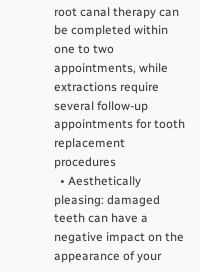root canal therapy can be completed within one to two appointments, while extractions require several follow-up appointments for tooth replacement procedures
  • Aesthetically pleasing: damaged teeth can have a negative impact on the appearance of your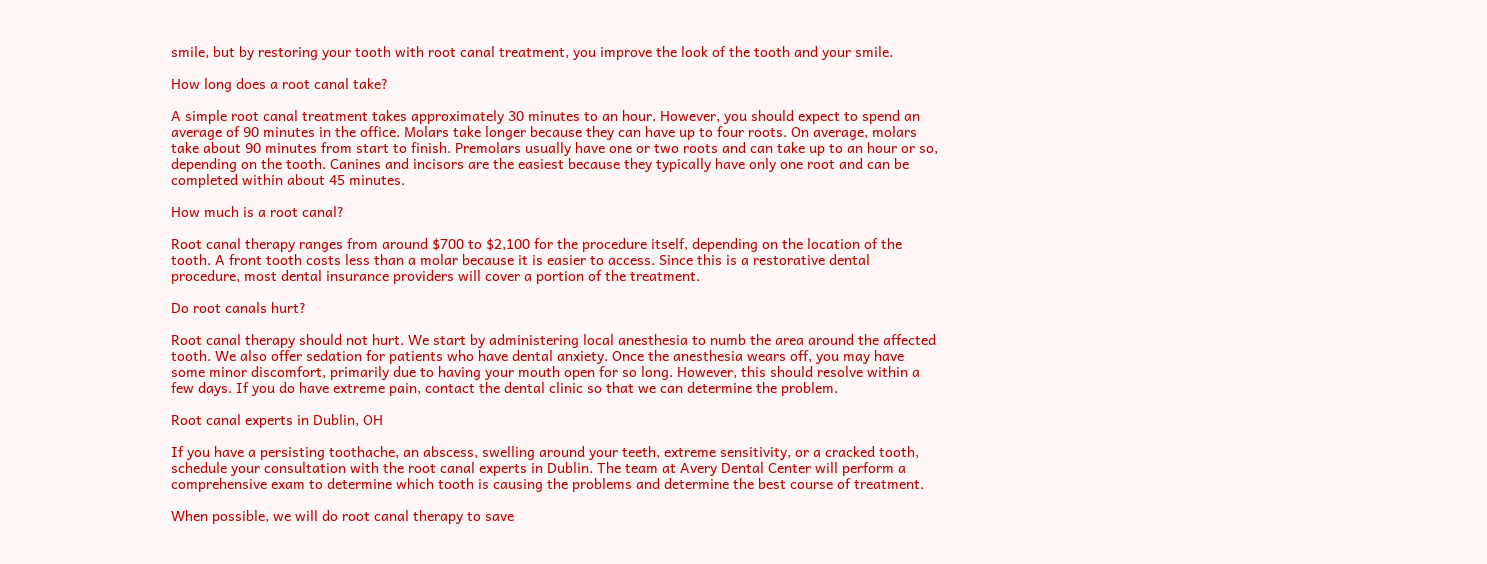smile, but by restoring your tooth with root canal treatment, you improve the look of the tooth and your smile.

How long does a root canal take?

A simple root canal treatment takes approximately 30 minutes to an hour. However, you should expect to spend an average of 90 minutes in the office. Molars take longer because they can have up to four roots. On average, molars take about 90 minutes from start to finish. Premolars usually have one or two roots and can take up to an hour or so, depending on the tooth. Canines and incisors are the easiest because they typically have only one root and can be completed within about 45 minutes.

How much is a root canal?

Root canal therapy ranges from around $700 to $2,100 for the procedure itself, depending on the location of the tooth. A front tooth costs less than a molar because it is easier to access. Since this is a restorative dental procedure, most dental insurance providers will cover a portion of the treatment.

Do root canals hurt?

Root canal therapy should not hurt. We start by administering local anesthesia to numb the area around the affected tooth. We also offer sedation for patients who have dental anxiety. Once the anesthesia wears off, you may have some minor discomfort, primarily due to having your mouth open for so long. However, this should resolve within a few days. If you do have extreme pain, contact the dental clinic so that we can determine the problem.

Root canal experts in Dublin, OH

If you have a persisting toothache, an abscess, swelling around your teeth, extreme sensitivity, or a cracked tooth, schedule your consultation with the root canal experts in Dublin. The team at Avery Dental Center will perform a comprehensive exam to determine which tooth is causing the problems and determine the best course of treatment.

When possible, we will do root canal therapy to save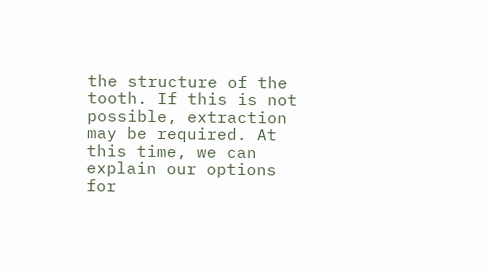the structure of the tooth. If this is not possible, extraction may be required. At this time, we can explain our options for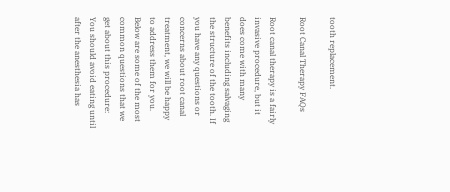tooth replacement.

Root Canal Therapy FAQs

Root canal therapy is a fairly invasive procedure, but it does come with many benefits including salvaging the structure of the tooth. If you have any questions or concerns about root canal treatment, we will be happy to address them for you. Below are some of the most common questions that we get about this procedure:
You should avoid eating until after the anesthesia has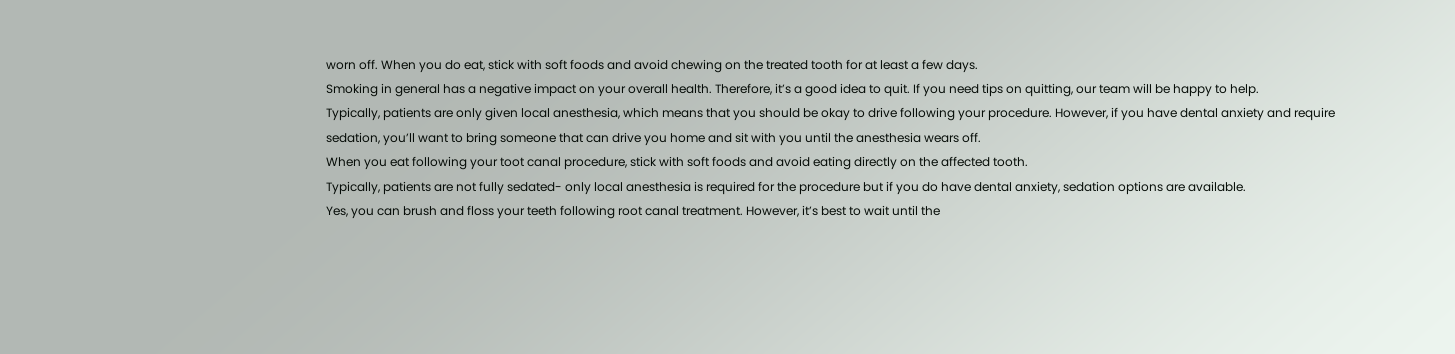worn off. When you do eat, stick with soft foods and avoid chewing on the treated tooth for at least a few days.
Smoking in general has a negative impact on your overall health. Therefore, it’s a good idea to quit. If you need tips on quitting, our team will be happy to help.
Typically, patients are only given local anesthesia, which means that you should be okay to drive following your procedure. However, if you have dental anxiety and require sedation, you’ll want to bring someone that can drive you home and sit with you until the anesthesia wears off.
When you eat following your toot canal procedure, stick with soft foods and avoid eating directly on the affected tooth.
Typically, patients are not fully sedated- only local anesthesia is required for the procedure but if you do have dental anxiety, sedation options are available.
Yes, you can brush and floss your teeth following root canal treatment. However, it’s best to wait until the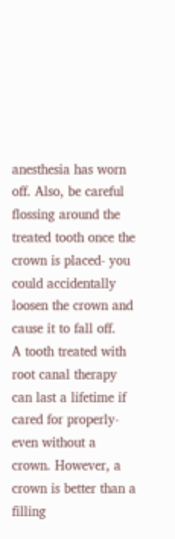anesthesia has worn off. Also, be careful flossing around the treated tooth once the crown is placed- you could accidentally loosen the crown and cause it to fall off.
A tooth treated with root canal therapy can last a lifetime if cared for properly- even without a crown. However, a crown is better than a filling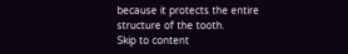because it protects the entire structure of the tooth.
Skip to content